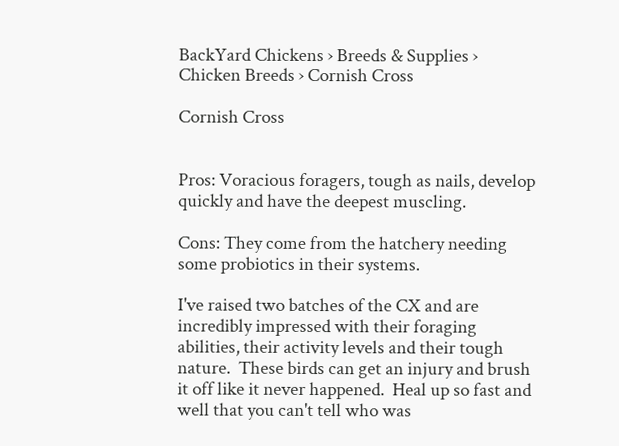BackYard Chickens › Breeds & Supplies › Chicken Breeds › Cornish Cross

Cornish Cross


Pros: Voracious foragers, tough as nails, develop quickly and have the deepest muscling.

Cons: They come from the hatchery needing some probiotics in their systems.

I've raised two batches of the CX and are incredibly impressed with their foraging abilities, their activity levels and their tough nature.  These birds can get an injury and brush it off like it never happened.  Heal up so fast and well that you can't tell who was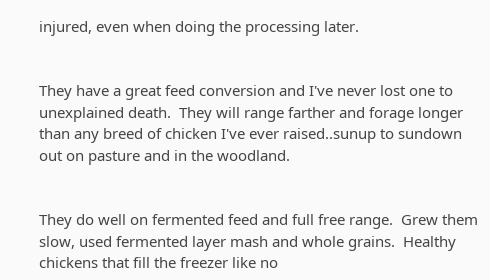injured, even when doing the processing later.


They have a great feed conversion and I've never lost one to unexplained death.  They will range farther and forage longer than any breed of chicken I've ever raised..sunup to sundown out on pasture and in the woodland.


They do well on fermented feed and full free range.  Grew them slow, used fermented layer mash and whole grains.  Healthy chickens that fill the freezer like no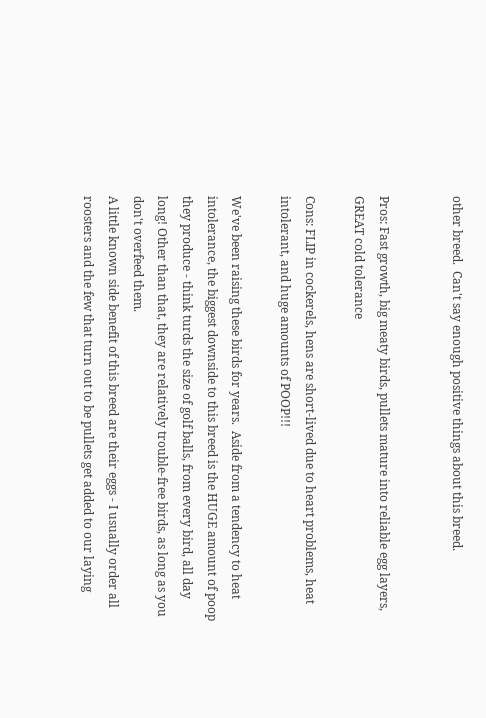other breed.  Can't say enough positive things about this breed.


Pros: Fast growth, big meaty birds, pullets mature into reliable egg layers, GREAT cold tolerance

Cons: FLIP in cockerels, hens are short-lived due to heart problems, heat intolerant, and huge amounts of POOP!!!

We've been raising these birds for years.  Aside from a tendency to heat intolerance, the biggest downside to this breed is the HUGE amount of poop they produce - think turds the size of golf balls, from every bird, all day long! Other than that, they are relatively trouble-free birds, as long as you don't overfeed them.
A little known side benefit of this breed are their eggs - I usually order all roosters and the few that turn out to be pullets get added to our laying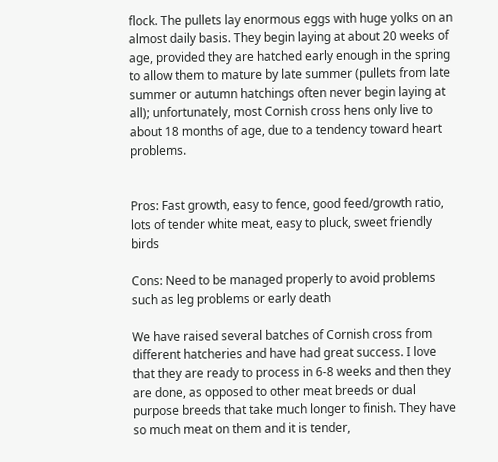flock. The pullets lay enormous eggs with huge yolks on an almost daily basis. They begin laying at about 20 weeks of age, provided they are hatched early enough in the spring to allow them to mature by late summer (pullets from late summer or autumn hatchings often never begin laying at all); unfortunately, most Cornish cross hens only live to about 18 months of age, due to a tendency toward heart problems.


Pros: Fast growth, easy to fence, good feed/growth ratio, lots of tender white meat, easy to pluck, sweet friendly birds

Cons: Need to be managed properly to avoid problems such as leg problems or early death

We have raised several batches of Cornish cross from different hatcheries and have had great success. I love that they are ready to process in 6-8 weeks and then they are done, as opposed to other meat breeds or dual purpose breeds that take much longer to finish. They have so much meat on them and it is tender,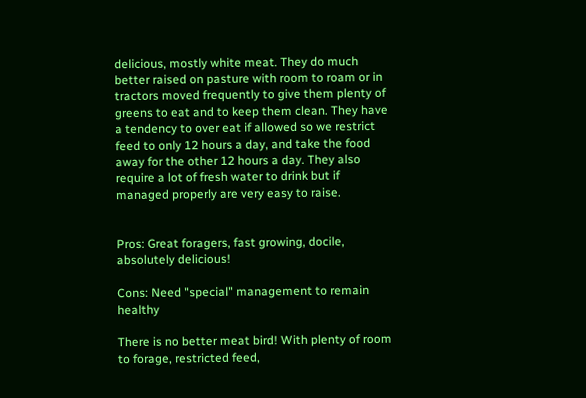delicious, mostly white meat. They do much better raised on pasture with room to roam or in tractors moved frequently to give them plenty of greens to eat and to keep them clean. They have a tendency to over eat if allowed so we restrict feed to only 12 hours a day, and take the food away for the other 12 hours a day. They also require a lot of fresh water to drink but if managed properly are very easy to raise.


Pros: Great foragers, fast growing, docile, absolutely delicious!

Cons: Need "special" management to remain healthy

There is no better meat bird! With plenty of room to forage, restricted feed,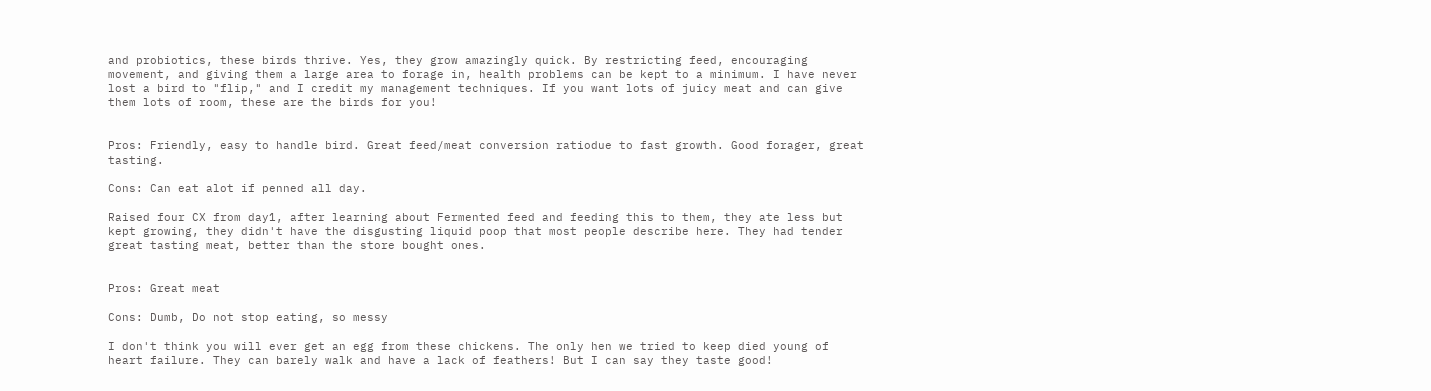and probiotics, these birds thrive. Yes, they grow amazingly quick. By restricting feed, encouraging movement, and giving them a large area to forage in, health problems can be kept to a minimum. I have never lost a bird to "flip," and I credit my management techniques. If you want lots of juicy meat and can give them lots of room, these are the birds for you!


Pros: Friendly, easy to handle bird. Great feed/meat conversion ratiodue to fast growth. Good forager, great tasting.

Cons: Can eat alot if penned all day.

Raised four CX from day1, after learning about Fermented feed and feeding this to them, they ate less but kept growing, they didn't have the disgusting liquid poop that most people describe here. They had tender great tasting meat, better than the store bought ones.


Pros: Great meat

Cons: Dumb, Do not stop eating, so messy

I don't think you will ever get an egg from these chickens. The only hen we tried to keep died young of heart failure. They can barely walk and have a lack of feathers! But I can say they taste good!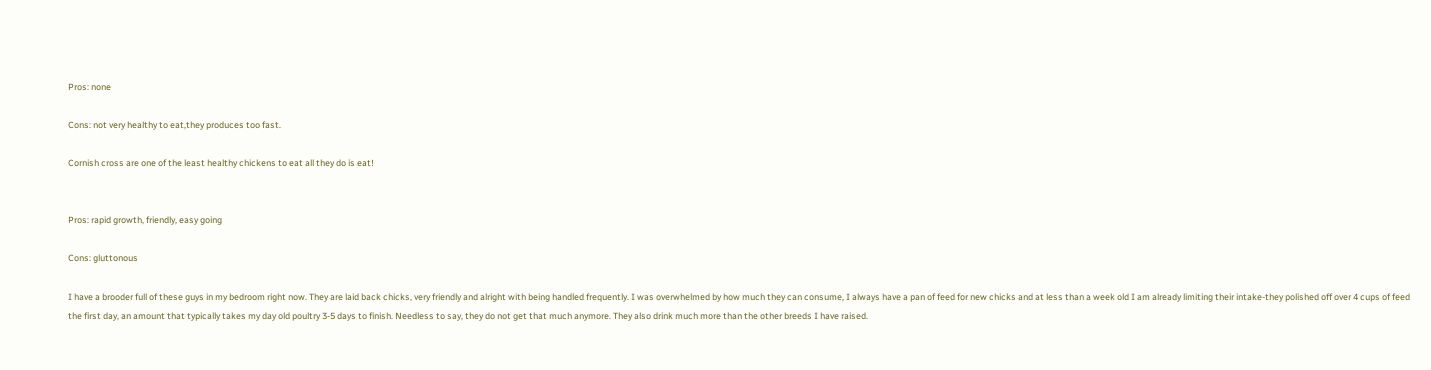Pros: none

Cons: not very healthy to eat,they produces too fast.

Cornish cross are one of the least healthy chickens to eat all they do is eat!


Pros: rapid growth, friendly, easy going

Cons: gluttonous

I have a brooder full of these guys in my bedroom right now. They are laid back chicks, very friendly and alright with being handled frequently. I was overwhelmed by how much they can consume, I always have a pan of feed for new chicks and at less than a week old I am already limiting their intake-they polished off over 4 cups of feed the first day, an amount that typically takes my day old poultry 3-5 days to finish. Needless to say, they do not get that much anymore. They also drink much more than the other breeds I have raised.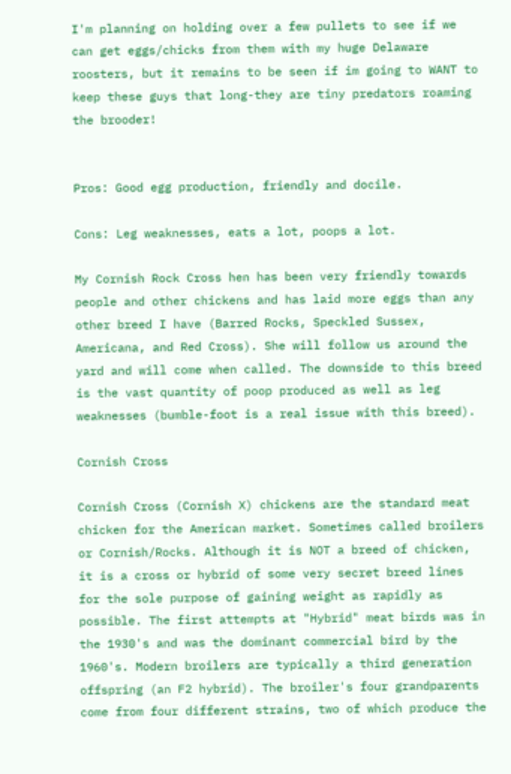I'm planning on holding over a few pullets to see if we can get eggs/chicks from them with my huge Delaware roosters, but it remains to be seen if im going to WANT to keep these guys that long-they are tiny predators roaming the brooder!


Pros: Good egg production, friendly and docile.

Cons: Leg weaknesses, eats a lot, poops a lot.

My Cornish Rock Cross hen has been very friendly towards people and other chickens and has laid more eggs than any other breed I have (Barred Rocks, Speckled Sussex, Americana, and Red Cross). She will follow us around the yard and will come when called. The downside to this breed is the vast quantity of poop produced as well as leg weaknesses (bumble-foot is a real issue with this breed).

Cornish Cross

Cornish Cross (Cornish X) chickens are the standard meat chicken for the American market. Sometimes called broilers or Cornish/Rocks. Although it is NOT a breed of chicken, it is a cross or hybrid of some very secret breed lines for the sole purpose of gaining weight as rapidly as possible. The first attempts at "Hybrid" meat birds was in the 1930's and was the dominant commercial bird by the 1960's. Modern broilers are typically a third generation offspring (an F2 hybrid). The broiler's four grandparents come from four different strains, two of which produce the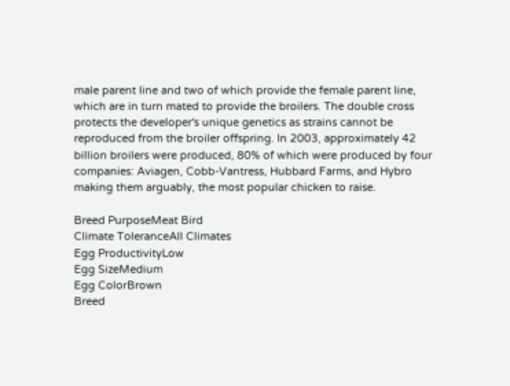male parent line and two of which provide the female parent line, which are in turn mated to provide the broilers. The double cross protects the developer's unique genetics as strains cannot be reproduced from the broiler offspring. In 2003, approximately 42 billion broilers were produced, 80% of which were produced by four companies: Aviagen, Cobb-Vantress, Hubbard Farms, and Hybro making them arguably, the most popular chicken to raise.

Breed PurposeMeat Bird
Climate ToleranceAll Climates
Egg ProductivityLow
Egg SizeMedium
Egg ColorBrown
Breed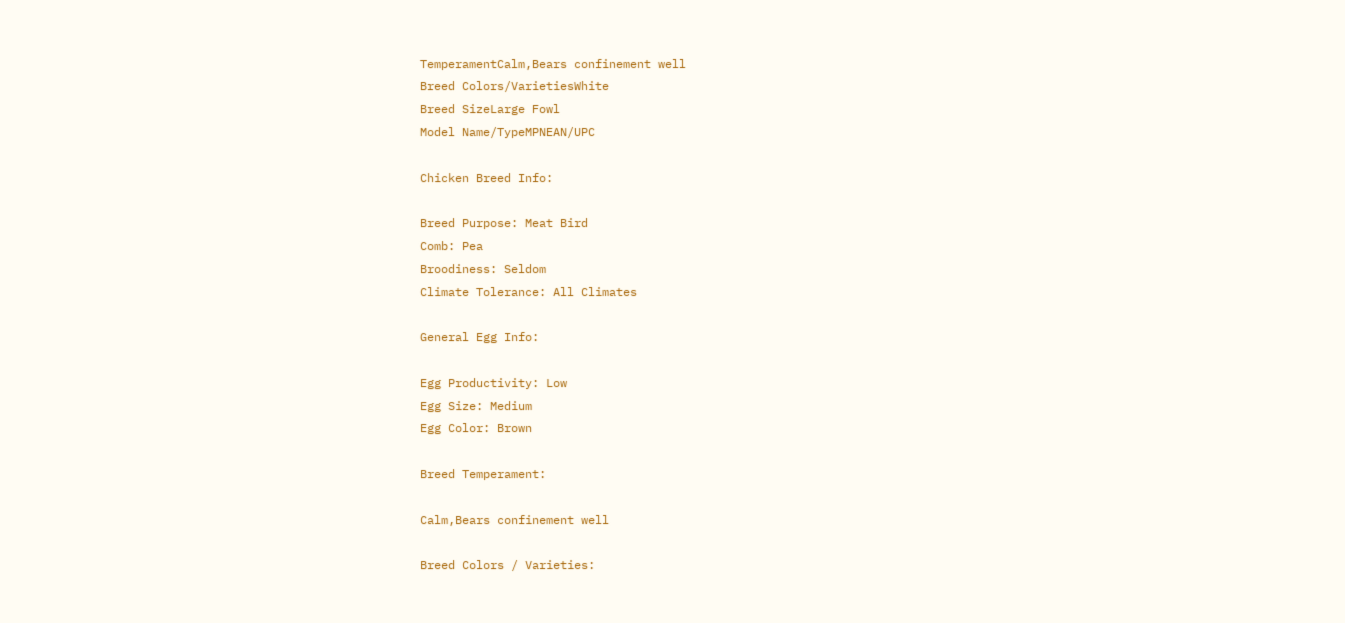TemperamentCalm,Bears confinement well
Breed Colors/VarietiesWhite
Breed SizeLarge Fowl
Model Name/TypeMPNEAN/UPC

Chicken Breed Info:

Breed Purpose: Meat Bird
Comb: Pea
Broodiness: Seldom
Climate Tolerance: All Climates

General Egg Info:

Egg Productivity: Low
Egg Size: Medium
Egg Color: Brown

Breed Temperament:

Calm,Bears confinement well

Breed Colors / Varieties: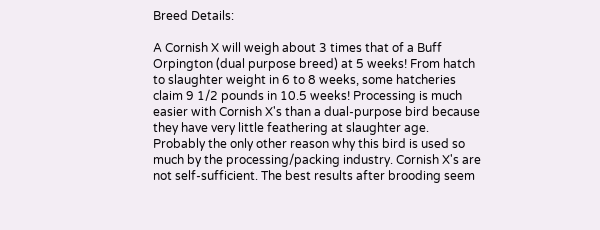Breed Details:

A Cornish X will weigh about 3 times that of a Buff Orpington (dual purpose breed) at 5 weeks! From hatch to slaughter weight in 6 to 8 weeks, some hatcheries claim 9 1/2 pounds in 10.5 weeks! Processing is much easier with Cornish X's than a dual-purpose bird because they have very little feathering at slaughter age. Probably the only other reason why this bird is used so much by the processing/packing industry. Cornish X's are not self-sufficient. The best results after brooding seem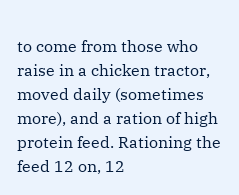to come from those who raise in a chicken tractor, moved daily (sometimes more), and a ration of high protein feed. Rationing the feed 12 on, 12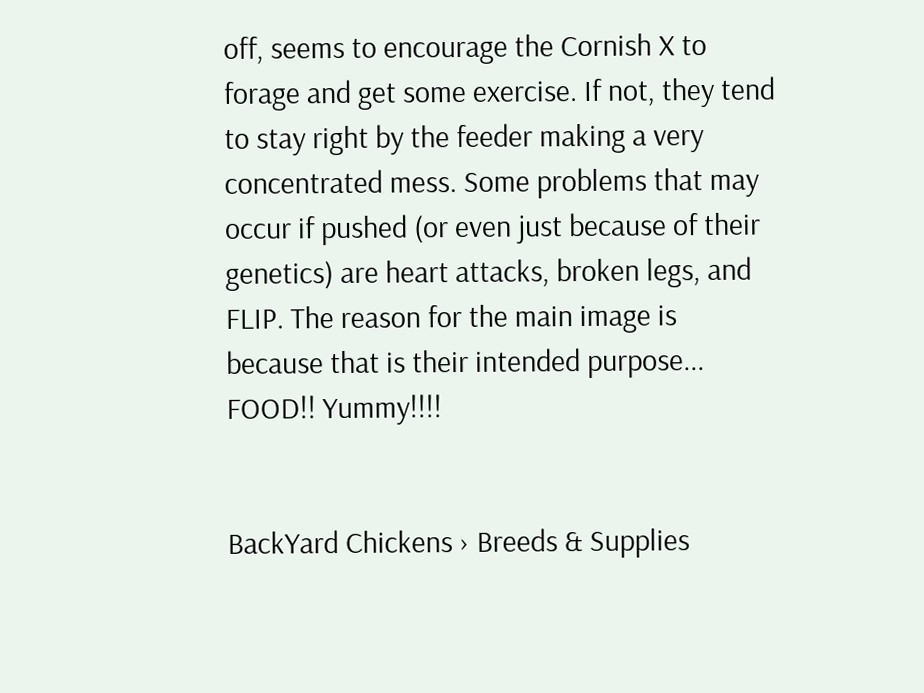off, seems to encourage the Cornish X to forage and get some exercise. If not, they tend to stay right by the feeder making a very concentrated mess. Some problems that may occur if pushed (or even just because of their genetics) are heart attacks, broken legs, and FLIP. The reason for the main image is because that is their intended purpose... FOOD!! Yummy!!!!


BackYard Chickens › Breeds & Supplies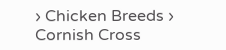› Chicken Breeds › Cornish Cross